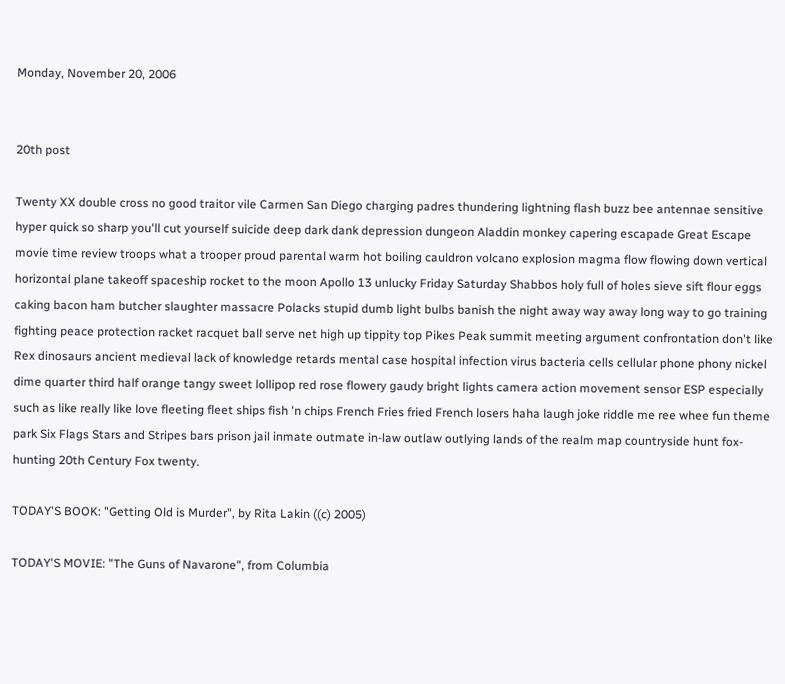Monday, November 20, 2006


20th post

Twenty XX double cross no good traitor vile Carmen San Diego charging padres thundering lightning flash buzz bee antennae sensitive hyper quick so sharp you'll cut yourself suicide deep dark dank depression dungeon Aladdin monkey capering escapade Great Escape movie time review troops what a trooper proud parental warm hot boiling cauldron volcano explosion magma flow flowing down vertical horizontal plane takeoff spaceship rocket to the moon Apollo 13 unlucky Friday Saturday Shabbos holy full of holes sieve sift flour eggs caking bacon ham butcher slaughter massacre Polacks stupid dumb light bulbs banish the night away way away long way to go training fighting peace protection racket racquet ball serve net high up tippity top Pikes Peak summit meeting argument confrontation don't like Rex dinosaurs ancient medieval lack of knowledge retards mental case hospital infection virus bacteria cells cellular phone phony nickel dime quarter third half orange tangy sweet lollipop red rose flowery gaudy bright lights camera action movement sensor ESP especially such as like really like love fleeting fleet ships fish 'n chips French Fries fried French losers haha laugh joke riddle me ree whee fun theme park Six Flags Stars and Stripes bars prison jail inmate outmate in-law outlaw outlying lands of the realm map countryside hunt fox-hunting 20th Century Fox twenty.

TODAY'S BOOK: "Getting Old is Murder", by Rita Lakin ((c) 2005)

TODAY'S MOVIE: "The Guns of Navarone", from Columbia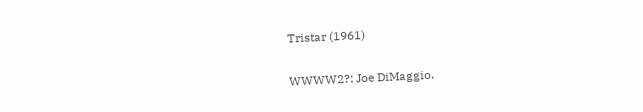Tristar (1961)

WWWW2?: Joe DiMaggio.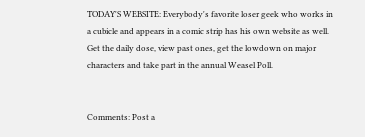TODAY'S WEBSITE: Everybody's favorite loser geek who works in a cubicle and appears in a comic strip has his own website as well. Get the daily dose, view past ones, get the lowdown on major characters and take part in the annual Weasel Poll.


Comments: Post a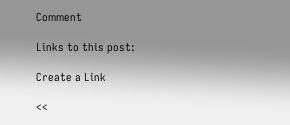Comment

Links to this post:

Create a Link

<<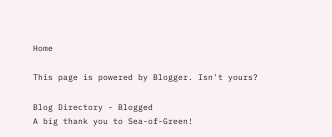Home

This page is powered by Blogger. Isn't yours?

Blog Directory - Blogged
A big thank you to Sea-of-Green!